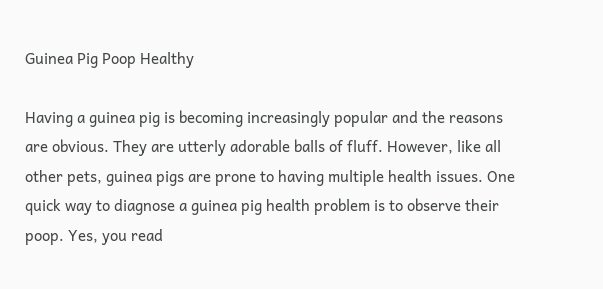Guinea Pig Poop Healthy

Having a guinea pig is becoming increasingly popular and the reasons are obvious. They are utterly adorable balls of fluff. However, like all other pets, guinea pigs are prone to having multiple health issues. One quick way to diagnose a guinea pig health problem is to observe their poop. Yes, you read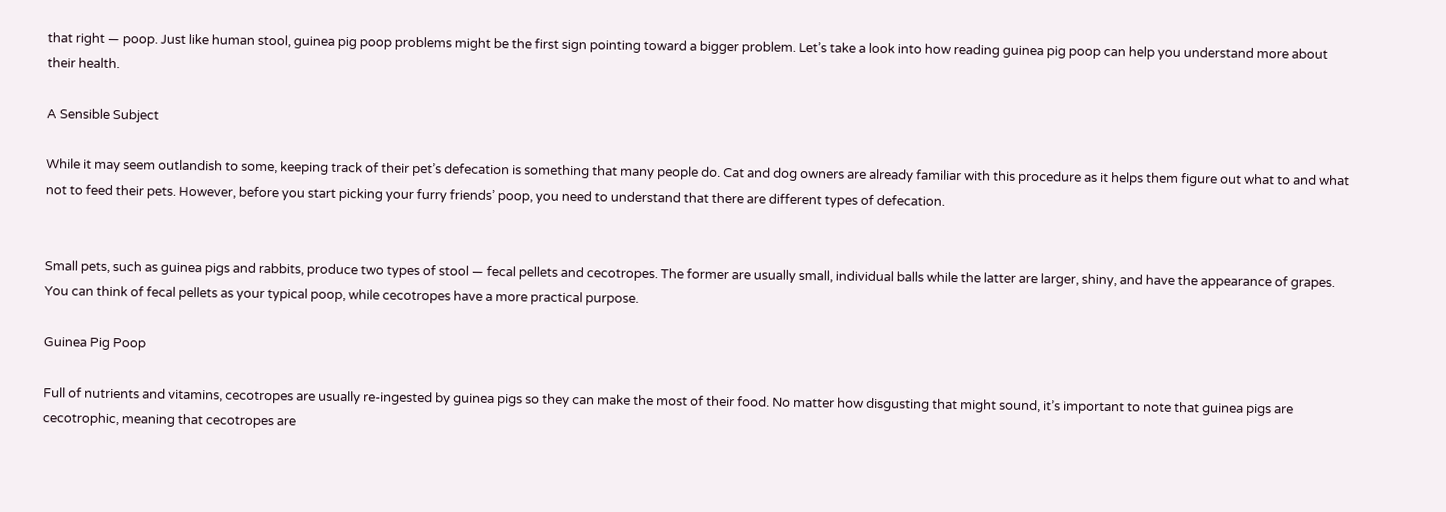that right — poop. Just like human stool, guinea pig poop problems might be the first sign pointing toward a bigger problem. Let’s take a look into how reading guinea pig poop can help you understand more about their health.

A Sensible Subject

While it may seem outlandish to some, keeping track of their pet’s defecation is something that many people do. Cat and dog owners are already familiar with this procedure as it helps them figure out what to and what not to feed their pets. However, before you start picking your furry friends’ poop, you need to understand that there are different types of defecation.


Small pets, such as guinea pigs and rabbits, produce two types of stool — fecal pellets and cecotropes. The former are usually small, individual balls while the latter are larger, shiny, and have the appearance of grapes. You can think of fecal pellets as your typical poop, while cecotropes have a more practical purpose.

Guinea Pig Poop

Full of nutrients and vitamins, cecotropes are usually re-ingested by guinea pigs so they can make the most of their food. No matter how disgusting that might sound, it’s important to note that guinea pigs are cecotrophic, meaning that cecotropes are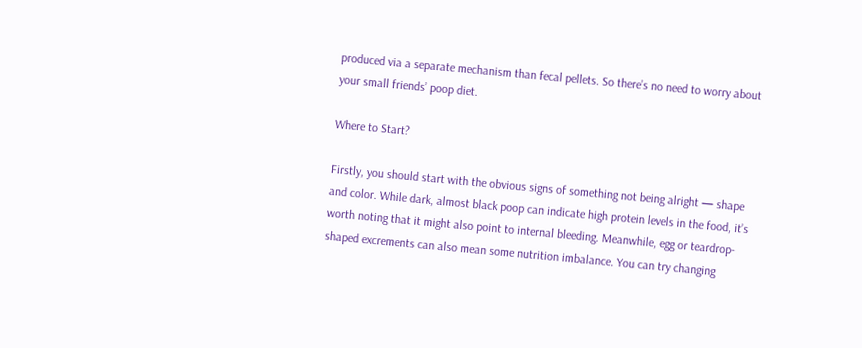produced via a separate mechanism than fecal pellets. So there’s no need to worry about your small friends’ poop diet.

Where to Start?

Firstly, you should start with the obvious signs of something not being alright — shape and color. While dark, almost black poop can indicate high protein levels in the food, it’s worth noting that it might also point to internal bleeding. Meanwhile, egg or teardrop-shaped excrements can also mean some nutrition imbalance. You can try changing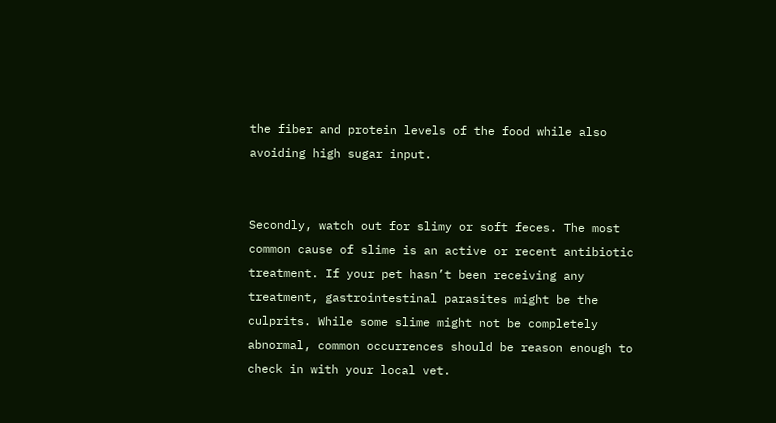the fiber and protein levels of the food while also avoiding high sugar input.


Secondly, watch out for slimy or soft feces. The most common cause of slime is an active or recent antibiotic treatment. If your pet hasn’t been receiving any treatment, gastrointestinal parasites might be the culprits. While some slime might not be completely abnormal, common occurrences should be reason enough to check in with your local vet.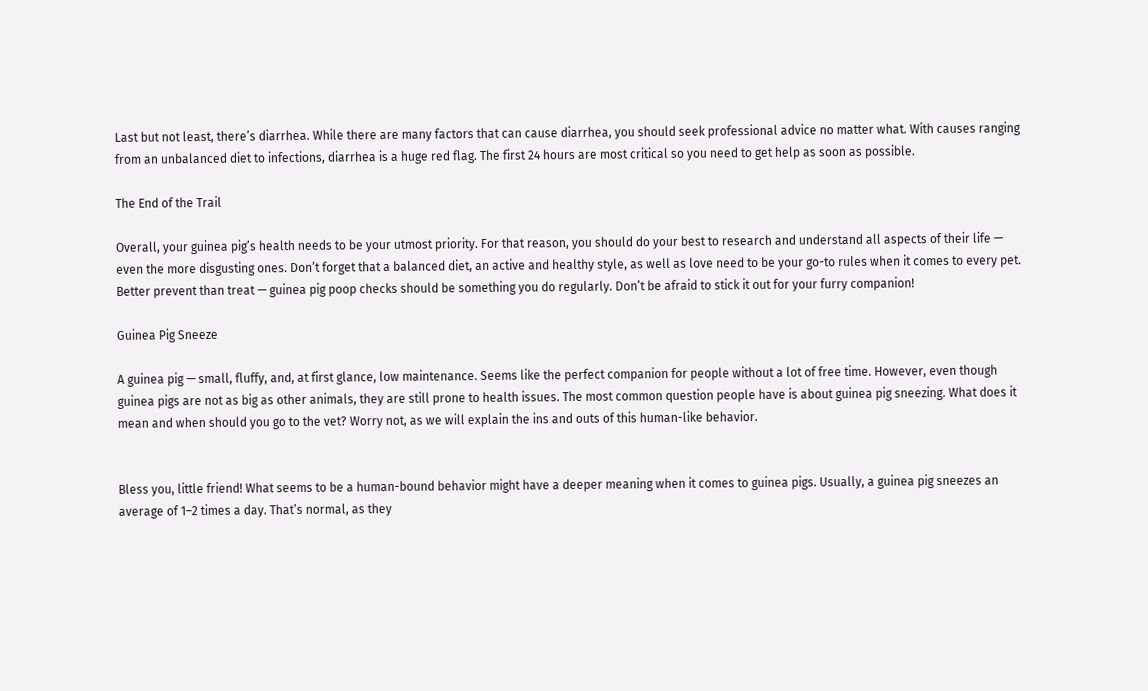Last but not least, there’s diarrhea. While there are many factors that can cause diarrhea, you should seek professional advice no matter what. With causes ranging from an unbalanced diet to infections, diarrhea is a huge red flag. The first 24 hours are most critical so you need to get help as soon as possible.

The End of the Trail

Overall, your guinea pig’s health needs to be your utmost priority. For that reason, you should do your best to research and understand all aspects of their life — even the more disgusting ones. Don’t forget that a balanced diet, an active and healthy style, as well as love need to be your go-to rules when it comes to every pet. Better prevent than treat — guinea pig poop checks should be something you do regularly. Don’t be afraid to stick it out for your furry companion!

Guinea Pig Sneeze

A guinea pig — small, fluffy, and, at first glance, low maintenance. Seems like the perfect companion for people without a lot of free time. However, even though guinea pigs are not as big as other animals, they are still prone to health issues. The most common question people have is about guinea pig sneezing. What does it mean and when should you go to the vet? Worry not, as we will explain the ins and outs of this human-like behavior.


Bless you, little friend! What seems to be a human-bound behavior might have a deeper meaning when it comes to guinea pigs. Usually, a guinea pig sneezes an average of 1–2 times a day. That’s normal, as they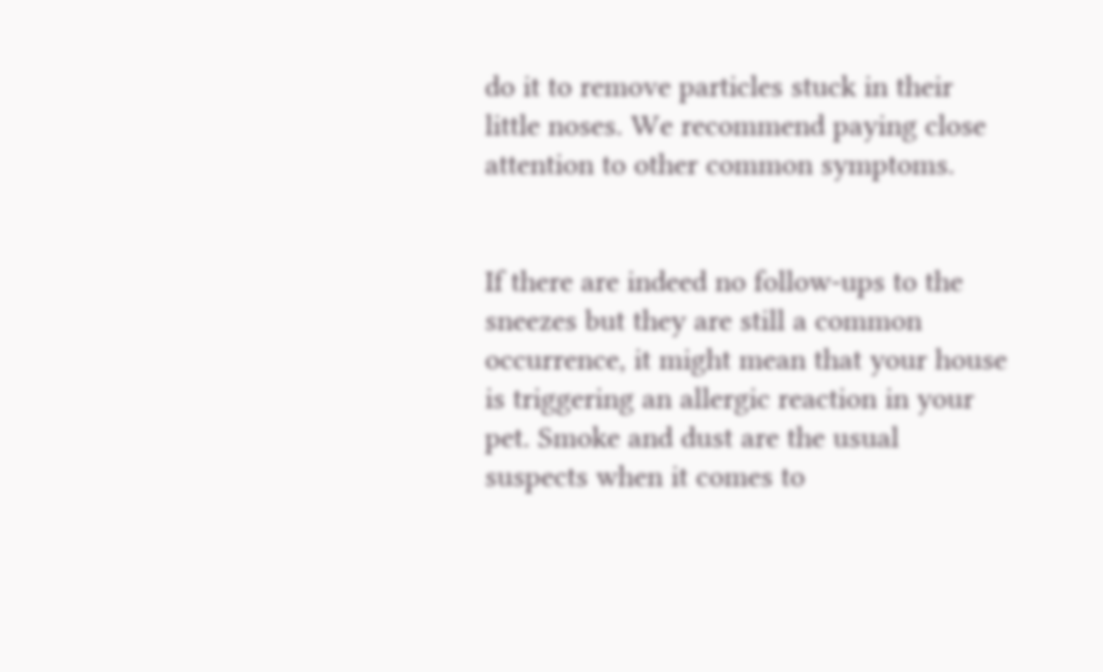do it to remove particles stuck in their little noses. We recommend paying close attention to other common symptoms.


If there are indeed no follow-ups to the sneezes but they are still a common occurrence, it might mean that your house is triggering an allergic reaction in your pet. Smoke and dust are the usual suspects when it comes to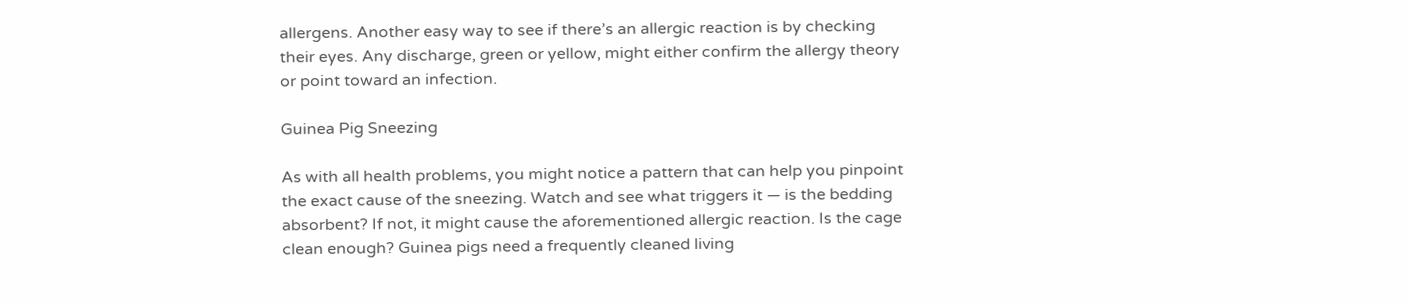allergens. Another easy way to see if there’s an allergic reaction is by checking their eyes. Any discharge, green or yellow, might either confirm the allergy theory or point toward an infection.

Guinea Pig Sneezing

As with all health problems, you might notice a pattern that can help you pinpoint the exact cause of the sneezing. Watch and see what triggers it — is the bedding absorbent? If not, it might cause the aforementioned allergic reaction. Is the cage clean enough? Guinea pigs need a frequently cleaned living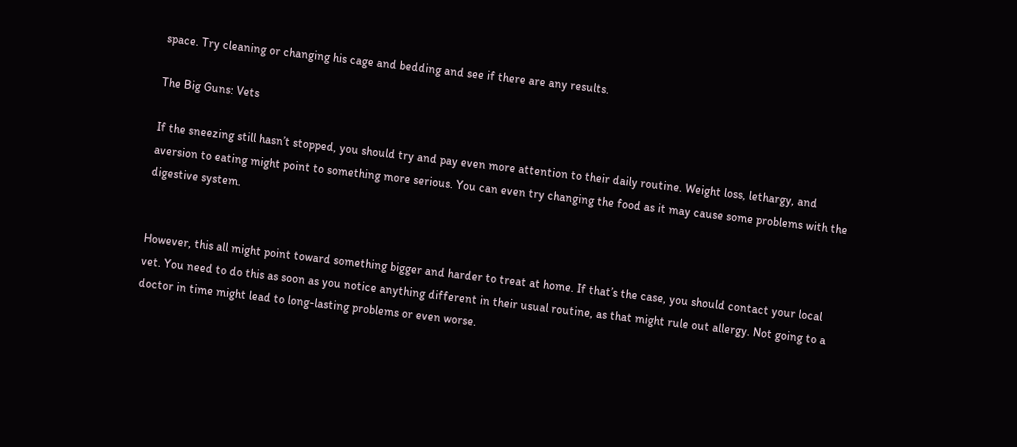space. Try cleaning or changing his cage and bedding and see if there are any results.

The Big Guns: Vets

If the sneezing still hasn’t stopped, you should try and pay even more attention to their daily routine. Weight loss, lethargy, and aversion to eating might point to something more serious. You can even try changing the food as it may cause some problems with the digestive system.


However, this all might point toward something bigger and harder to treat at home. If that’s the case, you should contact your local vet. You need to do this as soon as you notice anything different in their usual routine, as that might rule out allergy. Not going to a doctor in time might lead to long-lasting problems or even worse.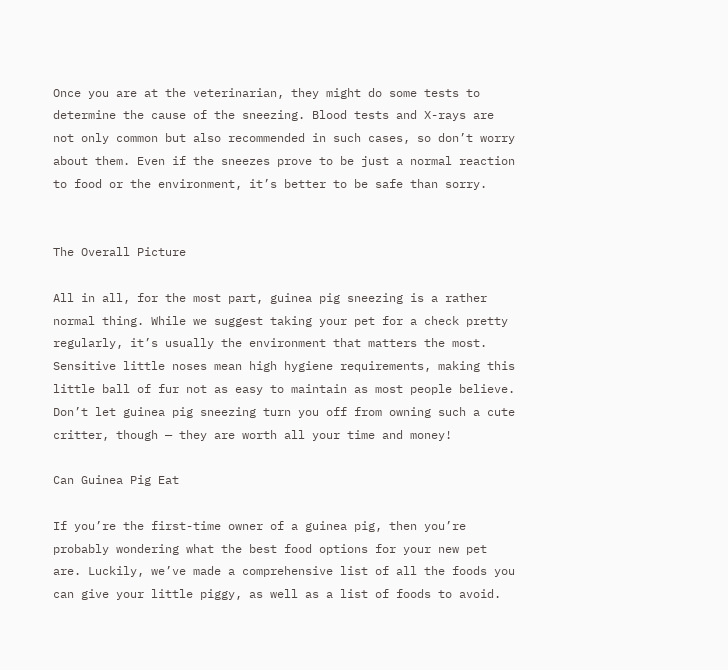Once you are at the veterinarian, they might do some tests to determine the cause of the sneezing. Blood tests and X-rays are not only common but also recommended in such cases, so don’t worry about them. Even if the sneezes prove to be just a normal reaction to food or the environment, it’s better to be safe than sorry.


The Overall Picture

All in all, for the most part, guinea pig sneezing is a rather normal thing. While we suggest taking your pet for a check pretty regularly, it’s usually the environment that matters the most. Sensitive little noses mean high hygiene requirements, making this little ball of fur not as easy to maintain as most people believe. Don’t let guinea pig sneezing turn you off from owning such a cute critter, though — they are worth all your time and money!

Can Guinea Pig Eat

If you’re the first-time owner of a guinea pig, then you’re probably wondering what the best food options for your new pet are. Luckily, we’ve made a comprehensive list of all the foods you can give your little piggy, as well as a list of foods to avoid.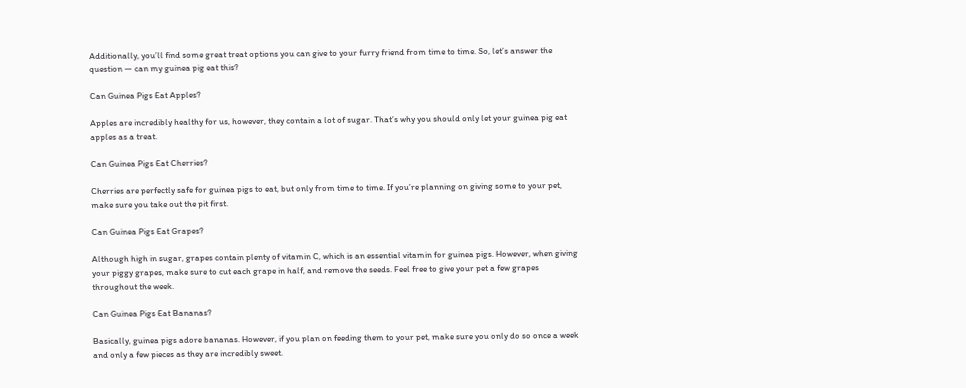Additionally, you’ll find some great treat options you can give to your furry friend from time to time. So, let’s answer the question ― can my guinea pig eat this?

Can Guinea Pigs Eat Apples?

Apples are incredibly healthy for us, however, they contain a lot of sugar. That’s why you should only let your guinea pig eat apples as a treat.

Can Guinea Pigs Eat Cherries?

Cherries are perfectly safe for guinea pigs to eat, but only from time to time. If you’re planning on giving some to your pet, make sure you take out the pit first.

Can Guinea Pigs Eat Grapes?

Although high in sugar, grapes contain plenty of vitamin C, which is an essential vitamin for guinea pigs. However, when giving your piggy grapes, make sure to cut each grape in half, and remove the seeds. Feel free to give your pet a few grapes throughout the week.

Can Guinea Pigs Eat Bananas?

Basically, guinea pigs adore bananas. However, if you plan on feeding them to your pet, make sure you only do so once a week and only a few pieces as they are incredibly sweet.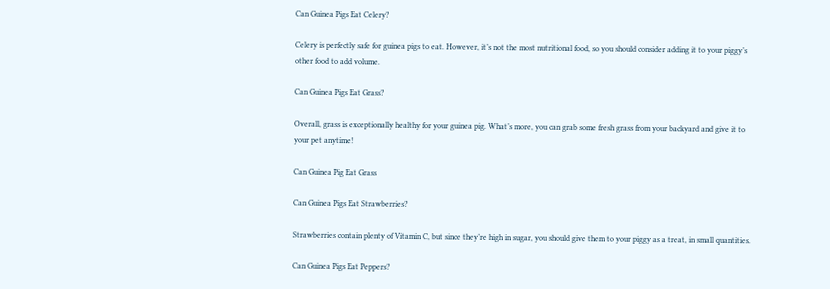Can Guinea Pigs Eat Celery?

Celery is perfectly safe for guinea pigs to eat. However, it’s not the most nutritional food, so you should consider adding it to your piggy’s other food to add volume.

Can Guinea Pigs Eat Grass?

Overall, grass is exceptionally healthy for your guinea pig. What’s more, you can grab some fresh grass from your backyard and give it to your pet anytime!

Can Guinea Pig Eat Grass

Can Guinea Pigs Eat Strawberries?

Strawberries contain plenty of Vitamin C, but since they’re high in sugar, you should give them to your piggy as a treat, in small quantities.

Can Guinea Pigs Eat Peppers?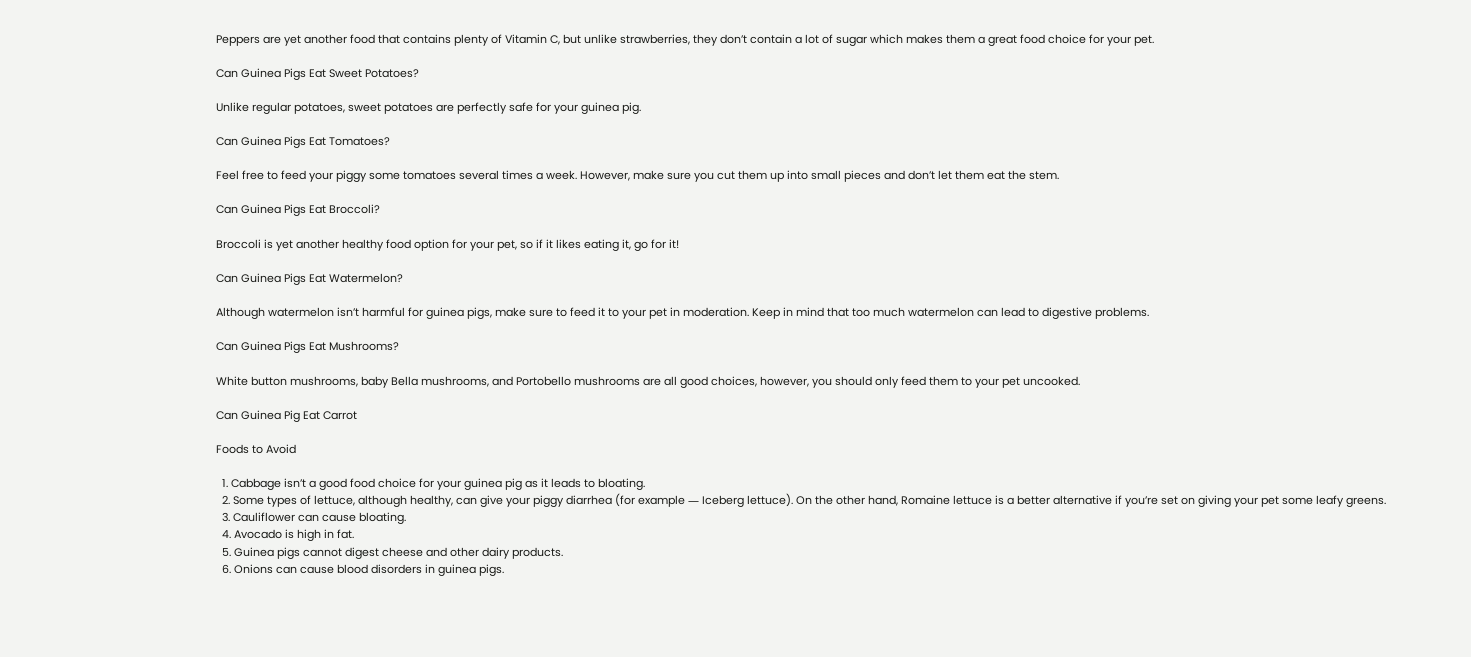Peppers are yet another food that contains plenty of Vitamin C, but unlike strawberries, they don’t contain a lot of sugar which makes them a great food choice for your pet.

Can Guinea Pigs Eat Sweet Potatoes?

Unlike regular potatoes, sweet potatoes are perfectly safe for your guinea pig.

Can Guinea Pigs Eat Tomatoes?

Feel free to feed your piggy some tomatoes several times a week. However, make sure you cut them up into small pieces and don’t let them eat the stem.

Can Guinea Pigs Eat Broccoli?

Broccoli is yet another healthy food option for your pet, so if it likes eating it, go for it!

Can Guinea Pigs Eat Watermelon?

Although watermelon isn’t harmful for guinea pigs, make sure to feed it to your pet in moderation. Keep in mind that too much watermelon can lead to digestive problems.

Can Guinea Pigs Eat Mushrooms?

White button mushrooms, baby Bella mushrooms, and Portobello mushrooms are all good choices, however, you should only feed them to your pet uncooked.

Can Guinea Pig Eat Carrot

Foods to Avoid

  1. Cabbage isn’t a good food choice for your guinea pig as it leads to bloating.
  2. Some types of lettuce, although healthy, can give your piggy diarrhea (for example ― Iceberg lettuce). On the other hand, Romaine lettuce is a better alternative if you’re set on giving your pet some leafy greens.
  3. Cauliflower can cause bloating.
  4. Avocado is high in fat.
  5. Guinea pigs cannot digest cheese and other dairy products.
  6. Onions can cause blood disorders in guinea pigs.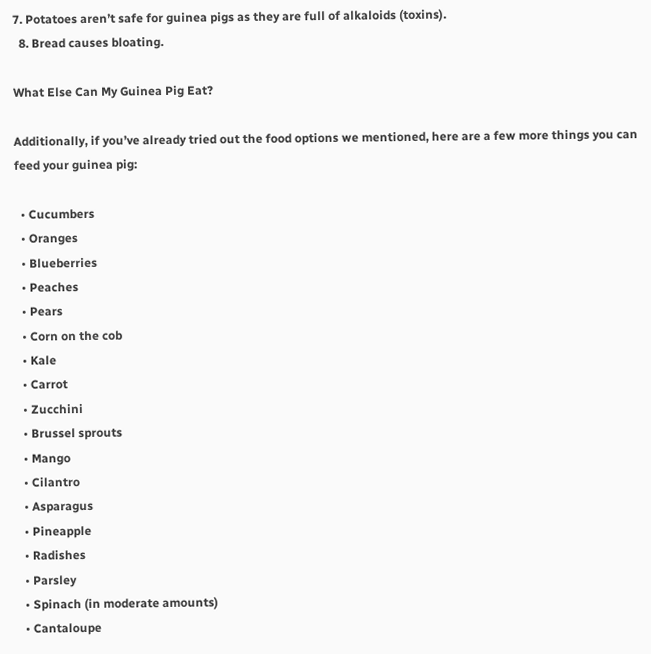7. Potatoes aren’t safe for guinea pigs as they are full of alkaloids (toxins).
  8. Bread causes bloating.

What Else Can My Guinea Pig Eat?

Additionally, if you’ve already tried out the food options we mentioned, here are a few more things you can feed your guinea pig:

  • Cucumbers
  • Oranges
  • Blueberries
  • Peaches
  • Pears
  • Corn on the cob
  • Kale
  • Carrot
  • Zucchini
  • Brussel sprouts
  • Mango
  • Cilantro
  • Asparagus
  • Pineapple
  • Radishes
  • Parsley
  • Spinach (in moderate amounts)
  • Cantaloupe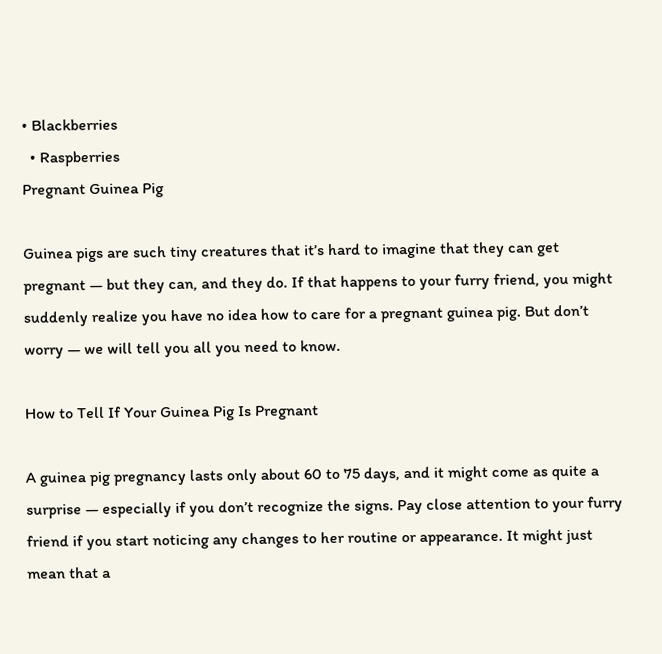• Blackberries
  • Raspberries
Pregnant Guinea Pig

Guinea pigs are such tiny creatures that it’s hard to imagine that they can get pregnant — but they can, and they do. If that happens to your furry friend, you might suddenly realize you have no idea how to care for a pregnant guinea pig. But don’t worry — we will tell you all you need to know.

How to Tell If Your Guinea Pig Is Pregnant

A guinea pig pregnancy lasts only about 60 to 75 days, and it might come as quite a surprise — especially if you don’t recognize the signs. Pay close attention to your furry friend if you start noticing any changes to her routine or appearance. It might just mean that a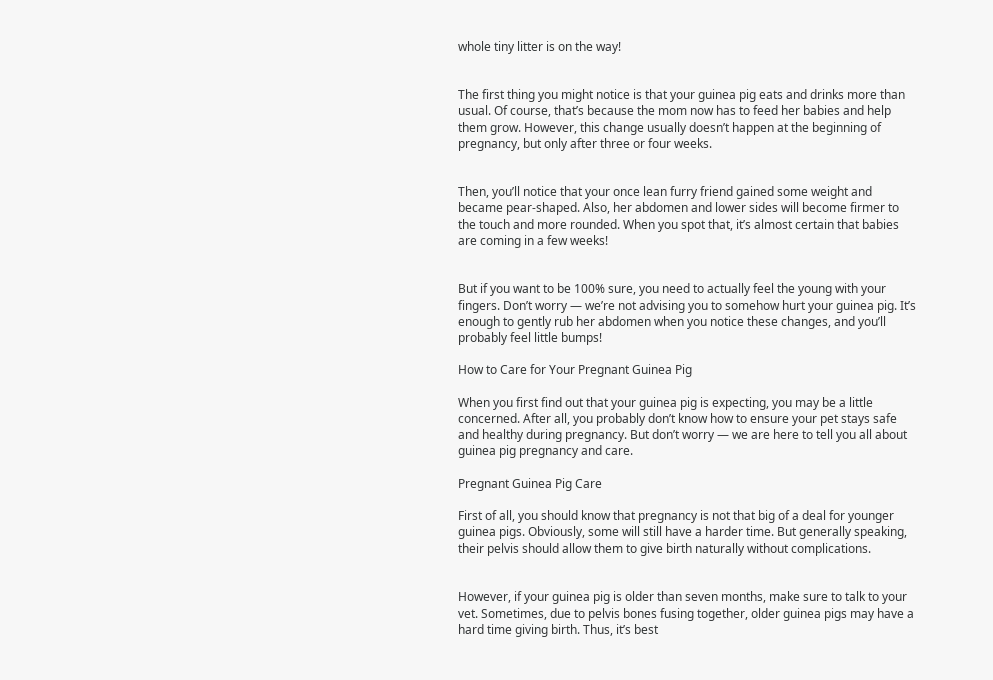whole tiny litter is on the way!


The first thing you might notice is that your guinea pig eats and drinks more than usual. Of course, that’s because the mom now has to feed her babies and help them grow. However, this change usually doesn’t happen at the beginning of pregnancy, but only after three or four weeks.


Then, you’ll notice that your once lean furry friend gained some weight and became pear-shaped. Also, her abdomen and lower sides will become firmer to the touch and more rounded. When you spot that, it’s almost certain that babies are coming in a few weeks!


But if you want to be 100% sure, you need to actually feel the young with your fingers. Don’t worry — we’re not advising you to somehow hurt your guinea pig. It’s enough to gently rub her abdomen when you notice these changes, and you’ll probably feel little bumps!

How to Care for Your Pregnant Guinea Pig

When you first find out that your guinea pig is expecting, you may be a little concerned. After all, you probably don’t know how to ensure your pet stays safe and healthy during pregnancy. But don’t worry — we are here to tell you all about guinea pig pregnancy and care.

Pregnant Guinea Pig Care

First of all, you should know that pregnancy is not that big of a deal for younger guinea pigs. Obviously, some will still have a harder time. But generally speaking, their pelvis should allow them to give birth naturally without complications.


However, if your guinea pig is older than seven months, make sure to talk to your vet. Sometimes, due to pelvis bones fusing together, older guinea pigs may have a hard time giving birth. Thus, it’s best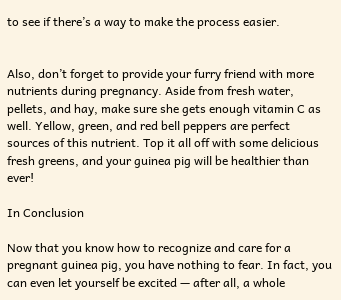to see if there’s a way to make the process easier.


Also, don’t forget to provide your furry friend with more nutrients during pregnancy. Aside from fresh water, pellets, and hay, make sure she gets enough vitamin C as well. Yellow, green, and red bell peppers are perfect sources of this nutrient. Top it all off with some delicious fresh greens, and your guinea pig will be healthier than ever!

In Conclusion

Now that you know how to recognize and care for a pregnant guinea pig, you have nothing to fear. In fact, you can even let yourself be excited — after all, a whole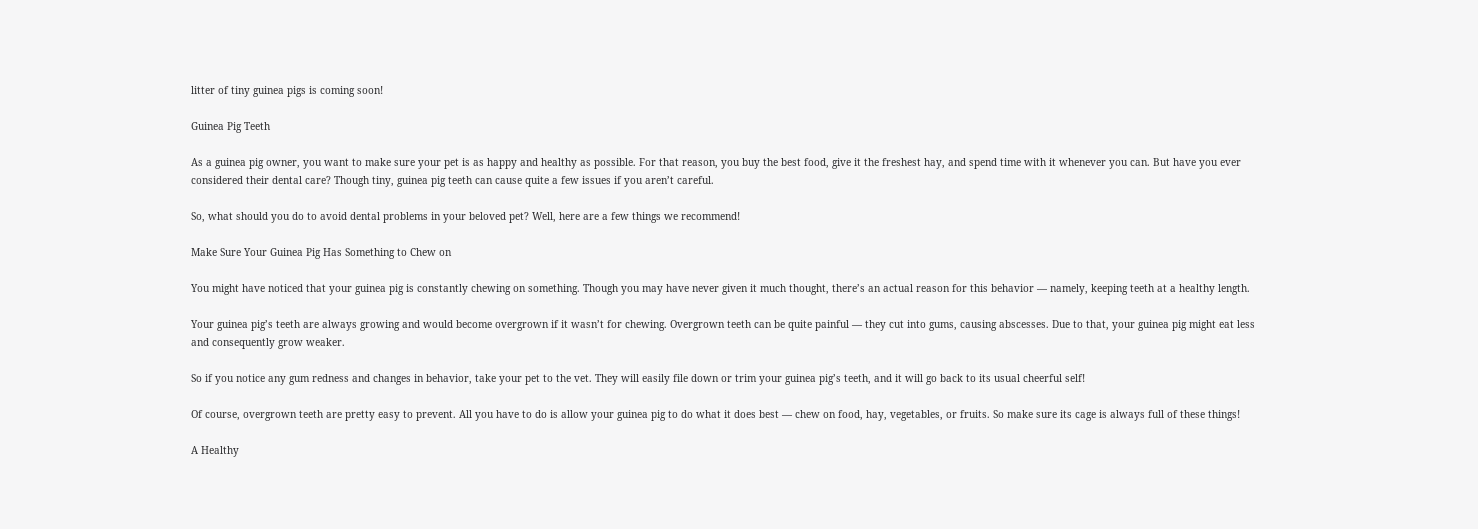litter of tiny guinea pigs is coming soon!

Guinea Pig Teeth

As a guinea pig owner, you want to make sure your pet is as happy and healthy as possible. For that reason, you buy the best food, give it the freshest hay, and spend time with it whenever you can. But have you ever considered their dental care? Though tiny, guinea pig teeth can cause quite a few issues if you aren’t careful.

So, what should you do to avoid dental problems in your beloved pet? Well, here are a few things we recommend!

Make Sure Your Guinea Pig Has Something to Chew on

You might have noticed that your guinea pig is constantly chewing on something. Though you may have never given it much thought, there’s an actual reason for this behavior — namely, keeping teeth at a healthy length.

Your guinea pig’s teeth are always growing and would become overgrown if it wasn’t for chewing. Overgrown teeth can be quite painful — they cut into gums, causing abscesses. Due to that, your guinea pig might eat less and consequently grow weaker.

So if you notice any gum redness and changes in behavior, take your pet to the vet. They will easily file down or trim your guinea pig’s teeth, and it will go back to its usual cheerful self!

Of course, overgrown teeth are pretty easy to prevent. All you have to do is allow your guinea pig to do what it does best — chew on food, hay, vegetables, or fruits. So make sure its cage is always full of these things!

A Healthy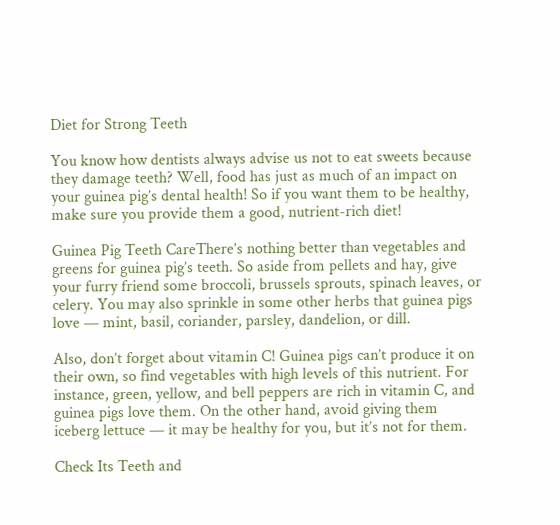Diet for Strong Teeth

You know how dentists always advise us not to eat sweets because they damage teeth? Well, food has just as much of an impact on your guinea pig’s dental health! So if you want them to be healthy, make sure you provide them a good, nutrient-rich diet!

Guinea Pig Teeth CareThere’s nothing better than vegetables and greens for guinea pig’s teeth. So aside from pellets and hay, give your furry friend some broccoli, brussels sprouts, spinach leaves, or celery. You may also sprinkle in some other herbs that guinea pigs love — mint, basil, coriander, parsley, dandelion, or dill.

Also, don’t forget about vitamin C! Guinea pigs can’t produce it on their own, so find vegetables with high levels of this nutrient. For instance, green, yellow, and bell peppers are rich in vitamin C, and guinea pigs love them. On the other hand, avoid giving them iceberg lettuce — it may be healthy for you, but it’s not for them.

Check Its Teeth and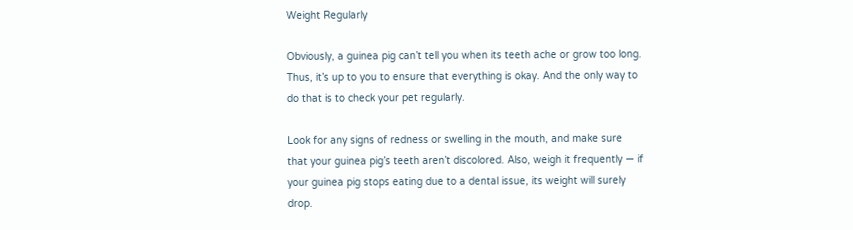Weight Regularly

Obviously, a guinea pig can’t tell you when its teeth ache or grow too long. Thus, it’s up to you to ensure that everything is okay. And the only way to do that is to check your pet regularly.

Look for any signs of redness or swelling in the mouth, and make sure that your guinea pig’s teeth aren’t discolored. Also, weigh it frequently — if your guinea pig stops eating due to a dental issue, its weight will surely drop.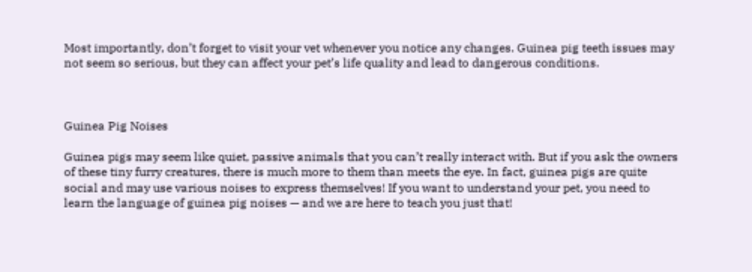Most importantly, don’t forget to visit your vet whenever you notice any changes. Guinea pig teeth issues may not seem so serious, but they can affect your pet’s life quality and lead to dangerous conditions.



Guinea Pig Noises

Guinea pigs may seem like quiet, passive animals that you can’t really interact with. But if you ask the owners of these tiny furry creatures, there is much more to them than meets the eye. In fact, guinea pigs are quite social and may use various noises to express themselves! If you want to understand your pet, you need to learn the language of guinea pig noises — and we are here to teach you just that!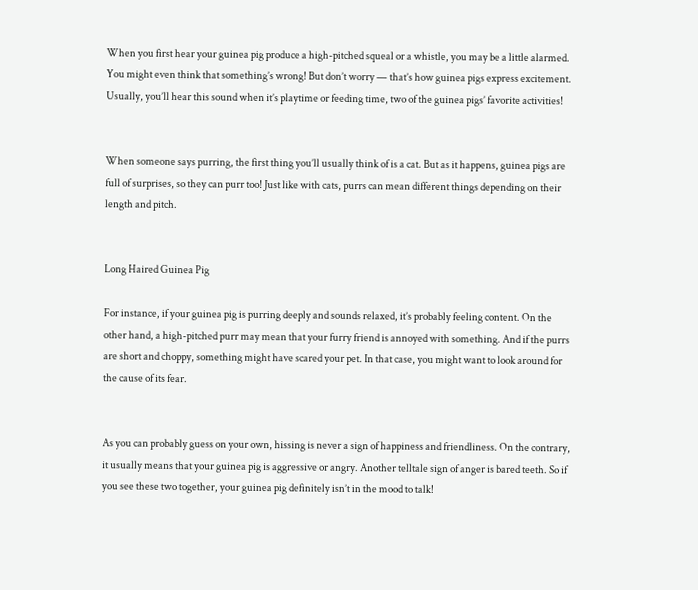When you first hear your guinea pig produce a high-pitched squeal or a whistle, you may be a little alarmed. You might even think that something’s wrong! But don’t worry — that’s how guinea pigs express excitement. Usually, you’ll hear this sound when it’s playtime or feeding time, two of the guinea pigs’ favorite activities!


When someone says purring, the first thing you’ll usually think of is a cat. But as it happens, guinea pigs are full of surprises, so they can purr too! Just like with cats, purrs can mean different things depending on their length and pitch.


Long Haired Guinea Pig

For instance, if your guinea pig is purring deeply and sounds relaxed, it’s probably feeling content. On the other hand, a high-pitched purr may mean that your furry friend is annoyed with something. And if the purrs are short and choppy, something might have scared your pet. In that case, you might want to look around for the cause of its fear.


As you can probably guess on your own, hissing is never a sign of happiness and friendliness. On the contrary, it usually means that your guinea pig is aggressive or angry. Another telltale sign of anger is bared teeth. So if you see these two together, your guinea pig definitely isn’t in the mood to talk!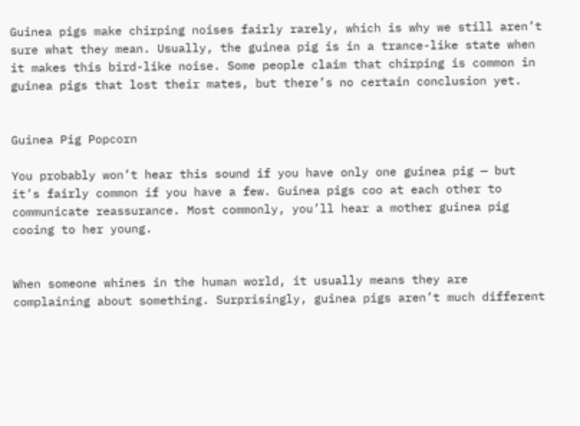Guinea pigs make chirping noises fairly rarely, which is why we still aren’t sure what they mean. Usually, the guinea pig is in a trance-like state when it makes this bird-like noise. Some people claim that chirping is common in guinea pigs that lost their mates, but there’s no certain conclusion yet.


Guinea Pig Popcorn

You probably won’t hear this sound if you have only one guinea pig — but it’s fairly common if you have a few. Guinea pigs coo at each other to communicate reassurance. Most commonly, you’ll hear a mother guinea pig cooing to her young.


When someone whines in the human world, it usually means they are complaining about something. Surprisingly, guinea pigs aren’t much different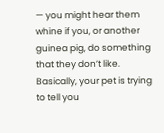— you might hear them whine if you, or another guinea pig, do something that they don’t like. Basically, your pet is trying to tell you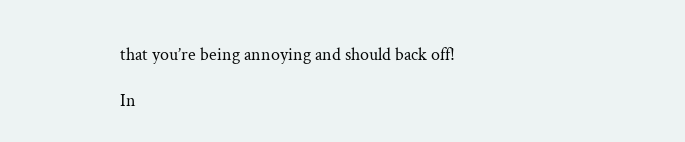that you’re being annoying and should back off!

In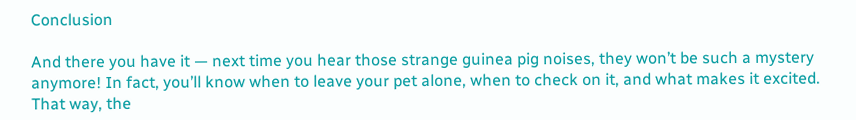Conclusion

And there you have it — next time you hear those strange guinea pig noises, they won’t be such a mystery anymore! In fact, you’ll know when to leave your pet alone, when to check on it, and what makes it excited. That way, the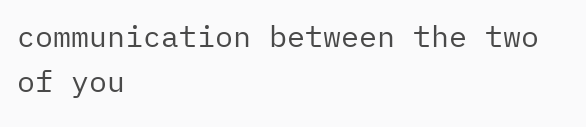communication between the two of you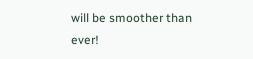will be smoother than ever!